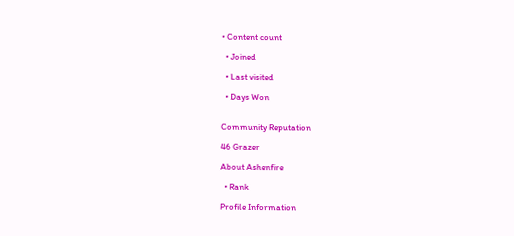• Content count

  • Joined

  • Last visited

  • Days Won


Community Reputation

46 Grazer

About Ashenfire

  • Rank

Profile Information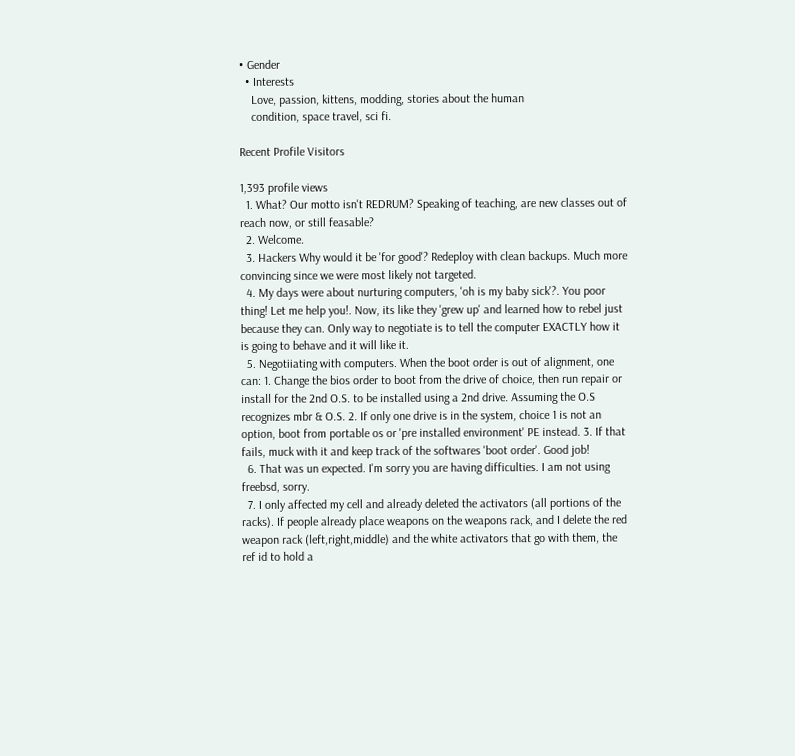• Gender
  • Interests
    Love, passion, kittens, modding, stories about the human
    condition, space travel, sci fi.

Recent Profile Visitors

1,393 profile views
  1. What? Our motto isn't REDRUM? Speaking of teaching, are new classes out of reach now, or still feasable?
  2. Welcome.
  3. Hackers Why would it be 'for good'? Redeploy with clean backups. Much more convincing since we were most likely not targeted.
  4. My days were about nurturing computers, 'oh is my baby sick'?. You poor thing! Let me help you!. Now, its like they 'grew up' and learned how to rebel just because they can. Only way to negotiate is to tell the computer EXACTLY how it is going to behave and it will like it.
  5. Negotiiating with computers. When the boot order is out of alignment, one can: 1. Change the bios order to boot from the drive of choice, then run repair or install for the 2nd O.S. to be installed using a 2nd drive. Assuming the O.S recognizes mbr & O.S. 2. If only one drive is in the system, choice 1 is not an option, boot from portable os or 'pre installed environment' PE instead. 3. If that fails, muck with it and keep track of the softwares 'boot order'. Good job!
  6. That was un expected. I'm sorry you are having difficulties. I am not using freebsd, sorry.
  7. I only affected my cell and already deleted the activators (all portions of the racks). If people already place weapons on the weapons rack, and I delete the red weapon rack (left,right,middle) and the white activators that go with them, the ref id to hold a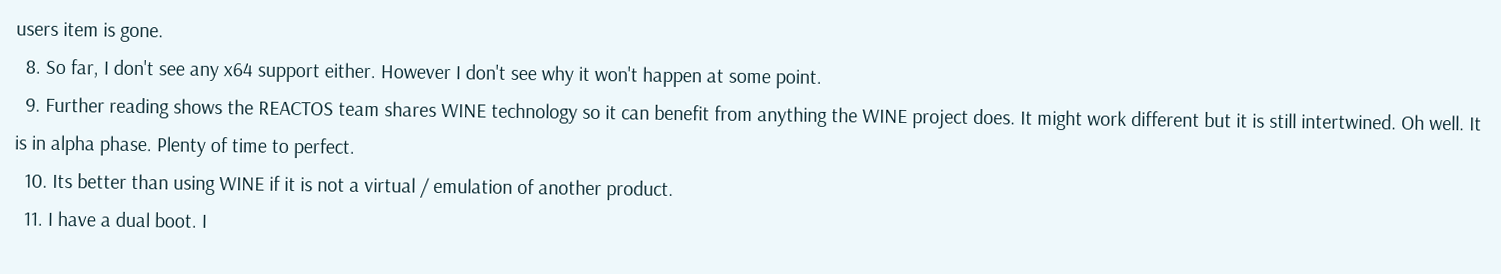users item is gone.
  8. So far, I don't see any x64 support either. However I don't see why it won't happen at some point.
  9. Further reading shows the REACTOS team shares WINE technology so it can benefit from anything the WINE project does. It might work different but it is still intertwined. Oh well. It is in alpha phase. Plenty of time to perfect.
  10. Its better than using WINE if it is not a virtual / emulation of another product.
  11. I have a dual boot. I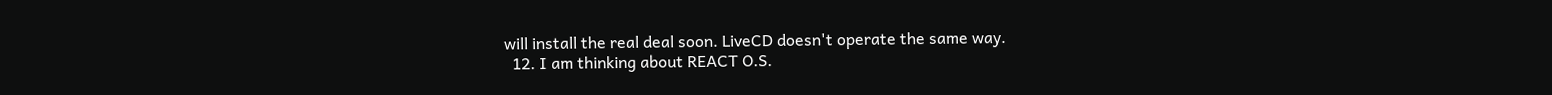will install the real deal soon. LiveCD doesn't operate the same way.
  12. I am thinking about REACT O.S.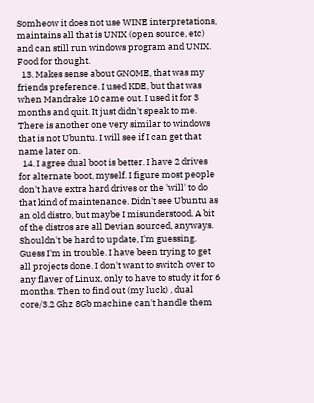Somheow it does not use WINE interpretations, maintains all that is UNIX (open source, etc) and can still run windows program and UNIX. Food for thought.
  13. Makes sense about GNOME, that was my friends preference. I used KDE, but that was when Mandrake 10 came out. I used it for 3 months and quit. It just didn't speak to me. There is another one very similar to windows that is not Ubuntu. I will see if I can get that name later on.
  14. I agree dual boot is better. I have 2 drives for alternate boot, myself. I figure most people don't have extra hard drives or the 'will' to do that kind of maintenance. Didn't see Ubuntu as an old distro, but maybe I misunderstood. A bit of the distros are all Devian sourced, anyways. Shouldn't be hard to update, I'm guessing. Guess I'm in trouble. I have been trying to get all projects done. I don't want to switch over to any flaver of Linux, only to have to study it for 6 months. Then to find out (my luck) , dual core/3.2 Ghz 8Gb machine can't handle them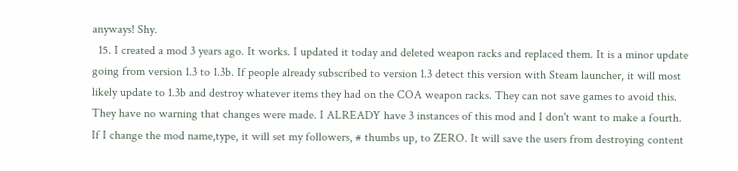anyways! Shy.
  15. I created a mod 3 years ago. It works. I updated it today and deleted weapon racks and replaced them. It is a minor update going from version 1.3 to 1.3b. If people already subscribed to version 1.3 detect this version with Steam launcher, it will most likely update to 1.3b and destroy whatever items they had on the COA weapon racks. They can not save games to avoid this. They have no warning that changes were made. I ALREADY have 3 instances of this mod and I don't want to make a fourth. If I change the mod name,type, it will set my followers, # thumbs up, to ZERO. It will save the users from destroying content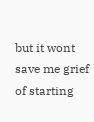but it wont save me grief of starting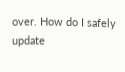over. How do I safely update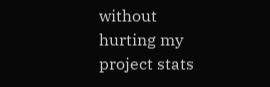without hurting my project stats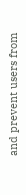and prevent users from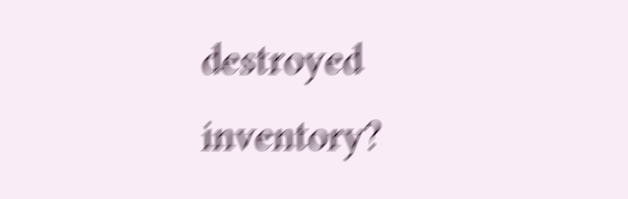destroyed inventory?